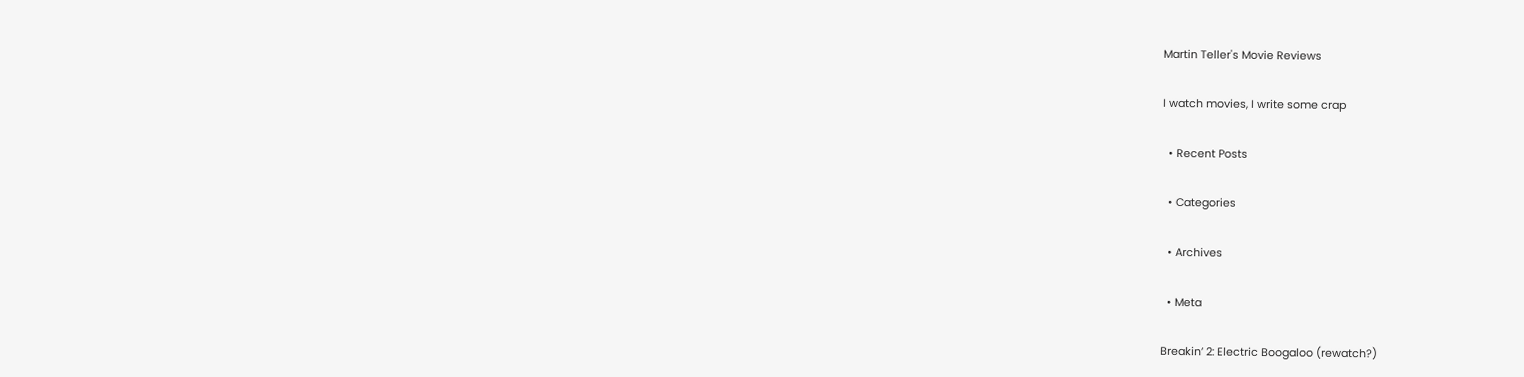Martin Teller's Movie Reviews

I watch movies, I write some crap

  • Recent Posts

  • Categories

  • Archives

  • Meta

Breakin’ 2: Electric Boogaloo (rewatch?)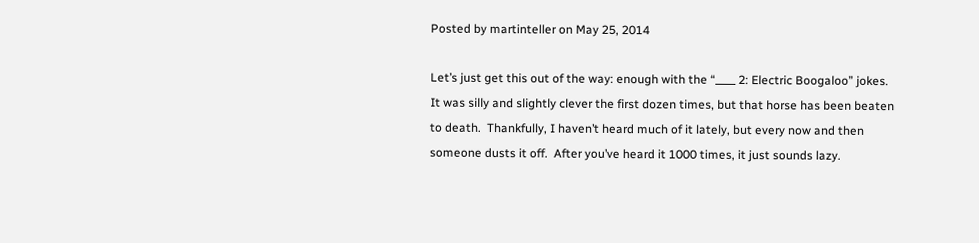Posted by martinteller on May 25, 2014

Let’s just get this out of the way: enough with the “____ 2: Electric Boogaloo” jokes.  It was silly and slightly clever the first dozen times, but that horse has been beaten to death.  Thankfully, I haven’t heard much of it lately, but every now and then someone dusts it off.  After you’ve heard it 1000 times, it just sounds lazy.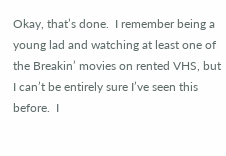Okay, that’s done.  I remember being a young lad and watching at least one of the Breakin’ movies on rented VHS, but I can’t be entirely sure I’ve seen this before.  I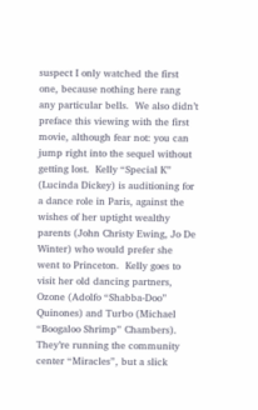suspect I only watched the first one, because nothing here rang any particular bells.  We also didn’t preface this viewing with the first movie, although fear not: you can jump right into the sequel without getting lost.  Kelly “Special K” (Lucinda Dickey) is auditioning for a dance role in Paris, against the wishes of her uptight wealthy parents (John Christy Ewing, Jo De Winter) who would prefer she went to Princeton.  Kelly goes to visit her old dancing partners, Ozone (Adolfo “Shabba-Doo” Quinones) and Turbo (Michael “Boogaloo Shrimp” Chambers).  They’re running the community center “Miracles”, but a slick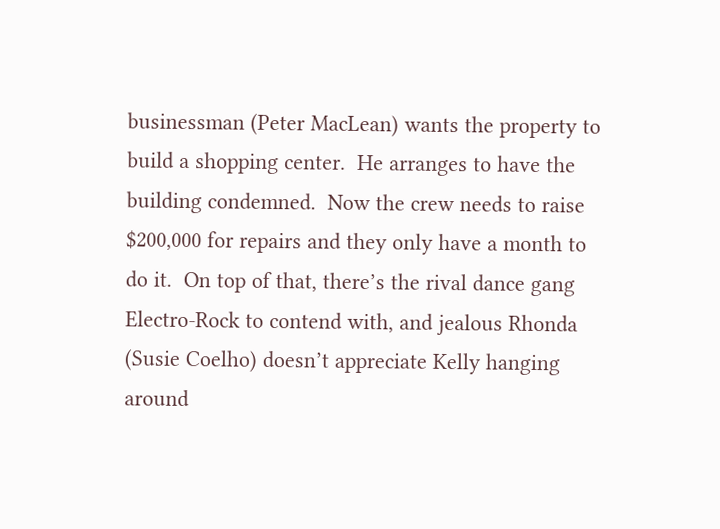businessman (Peter MacLean) wants the property to build a shopping center.  He arranges to have the building condemned.  Now the crew needs to raise $200,000 for repairs and they only have a month to do it.  On top of that, there’s the rival dance gang Electro-Rock to contend with, and jealous Rhonda (Susie Coelho) doesn’t appreciate Kelly hanging around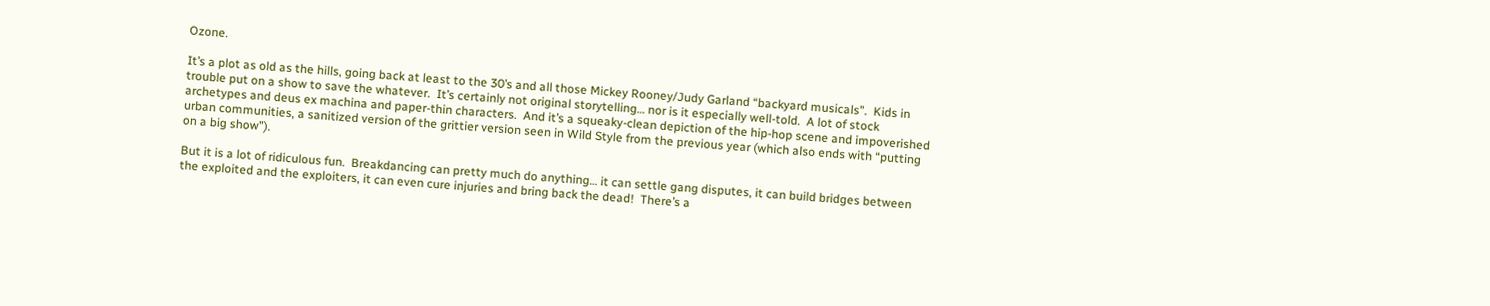Ozone.

It’s a plot as old as the hills, going back at least to the 30’s and all those Mickey Rooney/Judy Garland “backyard musicals”.  Kids in trouble put on a show to save the whatever.  It’s certainly not original storytelling… nor is it especially well-told.  A lot of stock archetypes and deus ex machina and paper-thin characters.  And it’s a squeaky-clean depiction of the hip-hop scene and impoverished urban communities, a sanitized version of the grittier version seen in Wild Style from the previous year (which also ends with “putting on a big show”).

But it is a lot of ridiculous fun.  Breakdancing can pretty much do anything… it can settle gang disputes, it can build bridges between the exploited and the exploiters, it can even cure injuries and bring back the dead!  There’s a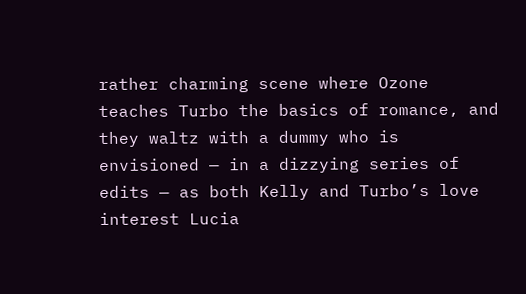rather charming scene where Ozone teaches Turbo the basics of romance, and they waltz with a dummy who is envisioned — in a dizzying series of edits — as both Kelly and Turbo’s love interest Lucia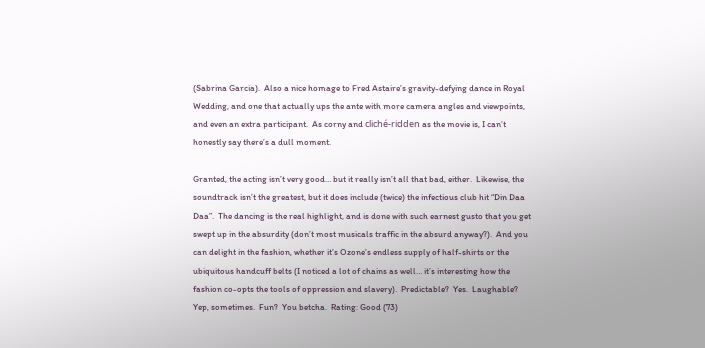(Sabrina Garcia).  Also a nice homage to Fred Astaire’s gravity-defying dance in Royal Wedding, and one that actually ups the ante with more camera angles and viewpoints, and even an extra participant.  As corny and cliché-ridden as the movie is, I can’t honestly say there’s a dull moment.

Granted, the acting isn’t very good… but it really isn’t all that bad, either.  Likewise, the soundtrack isn’t the greatest, but it does include (twice) the infectious club hit “Din Daa Daa”.  The dancing is the real highlight, and is done with such earnest gusto that you get swept up in the absurdity (don’t most musicals traffic in the absurd anyway?).  And you can delight in the fashion, whether it’s Ozone’s endless supply of half-shirts or the ubiquitous handcuff belts (I noticed a lot of chains as well… it’s interesting how the fashion co-opts the tools of oppression and slavery).  Predictable?  Yes.  Laughable?  Yep, sometimes.  Fun?  You betcha.  Rating: Good (73)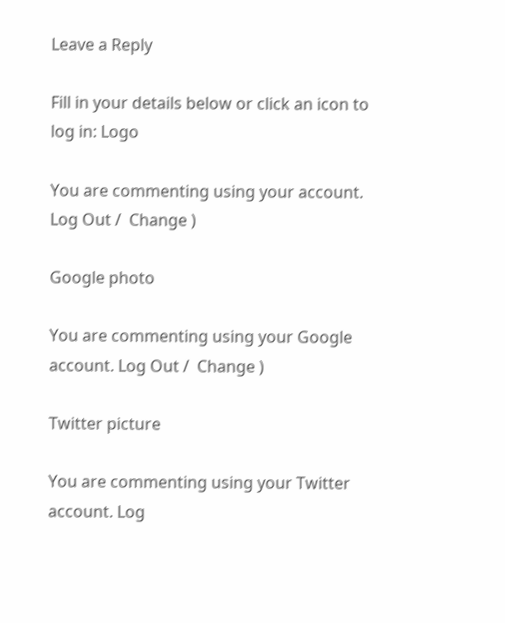Leave a Reply

Fill in your details below or click an icon to log in: Logo

You are commenting using your account. Log Out /  Change )

Google photo

You are commenting using your Google account. Log Out /  Change )

Twitter picture

You are commenting using your Twitter account. Log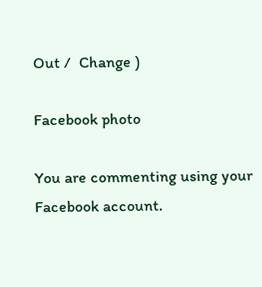Out /  Change )

Facebook photo

You are commenting using your Facebook account.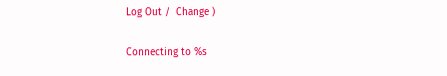Log Out /  Change )

Connecting to %s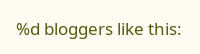%d bloggers like this: